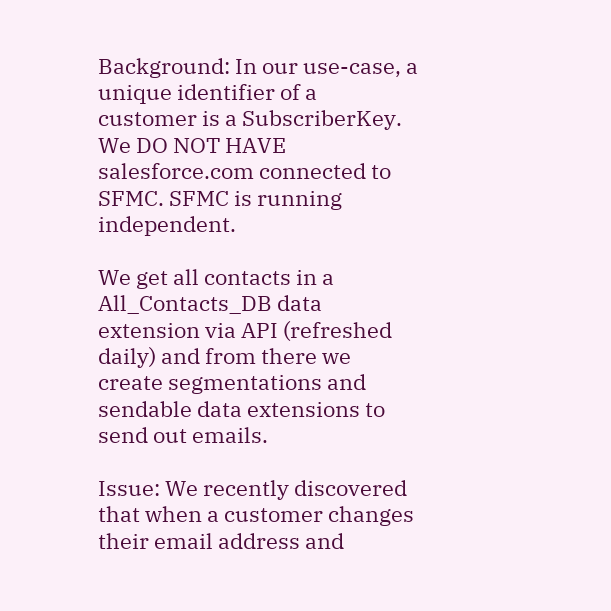Background: In our use-case, a unique identifier of a customer is a SubscriberKey. We DO NOT HAVE salesforce.com connected to SFMC. SFMC is running independent.

We get all contacts in a All_Contacts_DB data extension via API (refreshed daily) and from there we create segmentations and sendable data extensions to send out emails.

Issue: We recently discovered that when a customer changes their email address and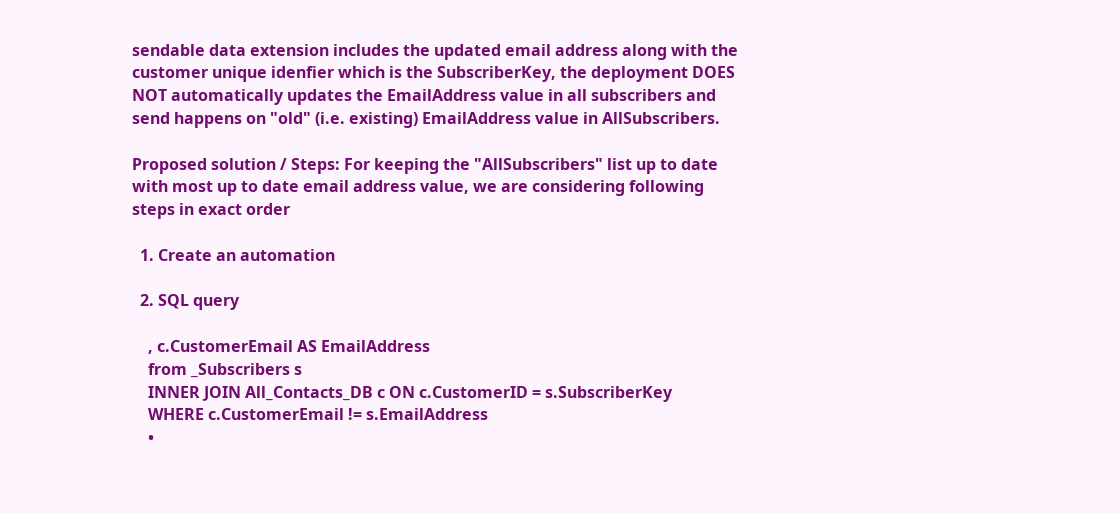sendable data extension includes the updated email address along with the customer unique idenfier which is the SubscriberKey, the deployment DOES NOT automatically updates the EmailAddress value in all subscribers and send happens on "old" (i.e. existing) EmailAddress value in AllSubscribers.

Proposed solution / Steps: For keeping the "AllSubscribers" list up to date with most up to date email address value, we are considering following steps in exact order

  1. Create an automation

  2. SQL query

    , c.CustomerEmail AS EmailAddress
    from _Subscribers s
    INNER JOIN All_Contacts_DB c ON c.CustomerID = s.SubscriberKey
    WHERE c.CustomerEmail != s.EmailAddress
    •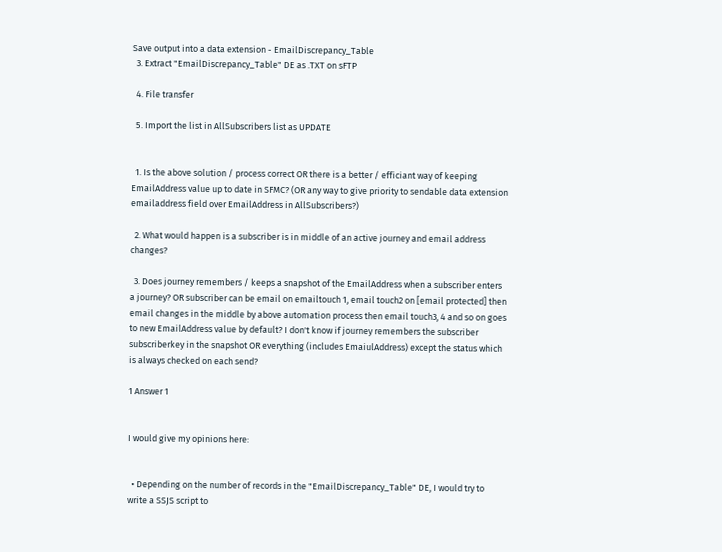Save output into a data extension - EmailDiscrepancy_Table
  3. Extract "EmailDiscrepancy_Table" DE as .TXT on sFTP

  4. File transfer

  5. Import the list in AllSubscribers list as UPDATE


  1. Is the above solution / process correct OR there is a better / efficiant way of keeping EmailAddress value up to date in SFMC? (OR any way to give priority to sendable data extension emailaddress field over EmailAddress in AllSubscribers?)

  2. What would happen is a subscriber is in middle of an active journey and email address changes?

  3. Does journey remembers / keeps a snapshot of the EmailAddress when a subscriber enters a journey? OR subscriber can be email on emailtouch 1, email touch2 on [email protected] then email changes in the middle by above automation process then email touch3, 4 and so on goes to new EmailAddress value by default? I don't know if journey remembers the subscriber subscriberkey in the snapshot OR everything (includes EmaiulAddress) except the status which is always checked on each send?

1 Answer 1


I would give my opinions here:


  • Depending on the number of records in the "EmailDiscrepancy_Table" DE, I would try to write a SSJS script to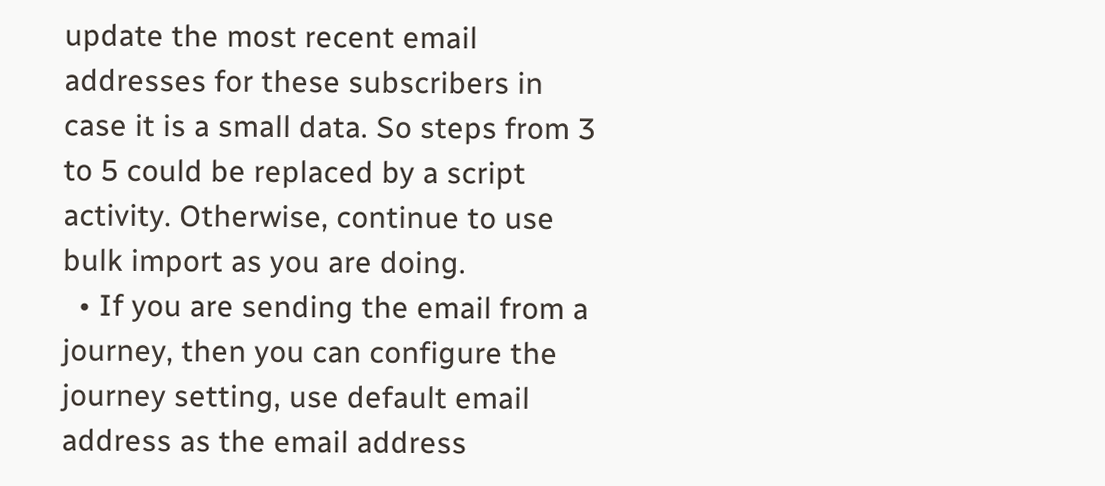update the most recent email addresses for these subscribers in case it is a small data. So steps from 3 to 5 could be replaced by a script activity. Otherwise, continue to use bulk import as you are doing.
  • If you are sending the email from a journey, then you can configure the journey setting, use default email address as the email address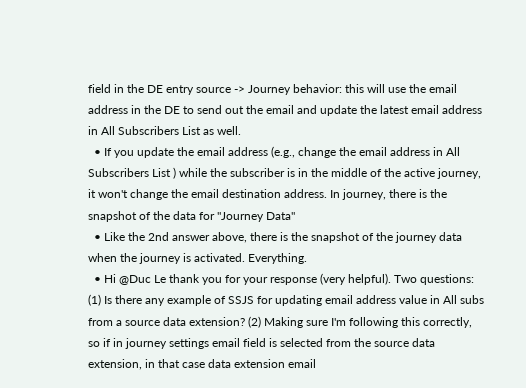field in the DE entry source -> Journey behavior: this will use the email address in the DE to send out the email and update the latest email address in All Subscribers List as well.
  • If you update the email address (e.g., change the email address in All Subscribers List ) while the subscriber is in the middle of the active journey, it won't change the email destination address. In journey, there is the snapshot of the data for "Journey Data"
  • Like the 2nd answer above, there is the snapshot of the journey data when the journey is activated. Everything.
  • Hi @Duc Le thank you for your response (very helpful). Two questions: (1) Is there any example of SSJS for updating email address value in All subs from a source data extension? (2) Making sure I'm following this correctly, so if in journey settings email field is selected from the source data extension, in that case data extension email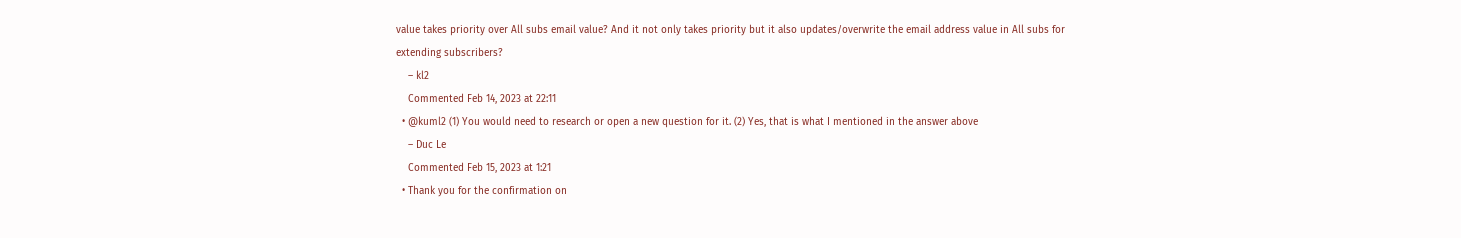value takes priority over All subs email value? And it not only takes priority but it also updates/overwrite the email address value in All subs for extending subscribers?
    – kl2
    Commented Feb 14, 2023 at 22:11
  • @kuml2 (1) You would need to research or open a new question for it. (2) Yes, that is what I mentioned in the answer above
    – Duc Le
    Commented Feb 15, 2023 at 1:21
  • Thank you for the confirmation on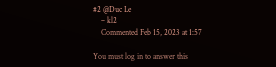#2 @Duc Le
    – kl2
    Commented Feb 15, 2023 at 1:57

You must log in to answer this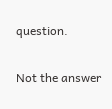question.

Not the answer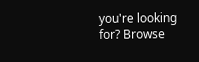you're looking for? Browse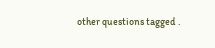other questions tagged .